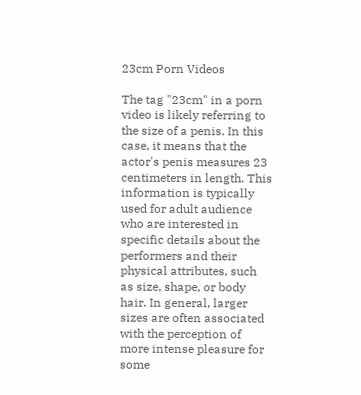23cm Porn Videos

The tag "23cm" in a porn video is likely referring to the size of a penis. In this case, it means that the actor's penis measures 23 centimeters in length. This information is typically used for adult audience who are interested in specific details about the performers and their physical attributes, such as size, shape, or body hair. In general, larger sizes are often associated with the perception of more intense pleasure for some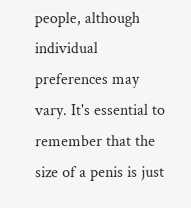people, although individual preferences may vary. It's essential to remember that the size of a penis is just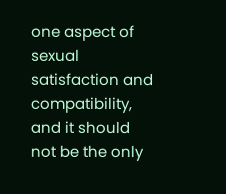one aspect of sexual satisfaction and compatibility, and it should not be the only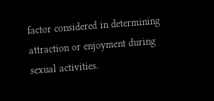factor considered in determining attraction or enjoyment during sexual activities.